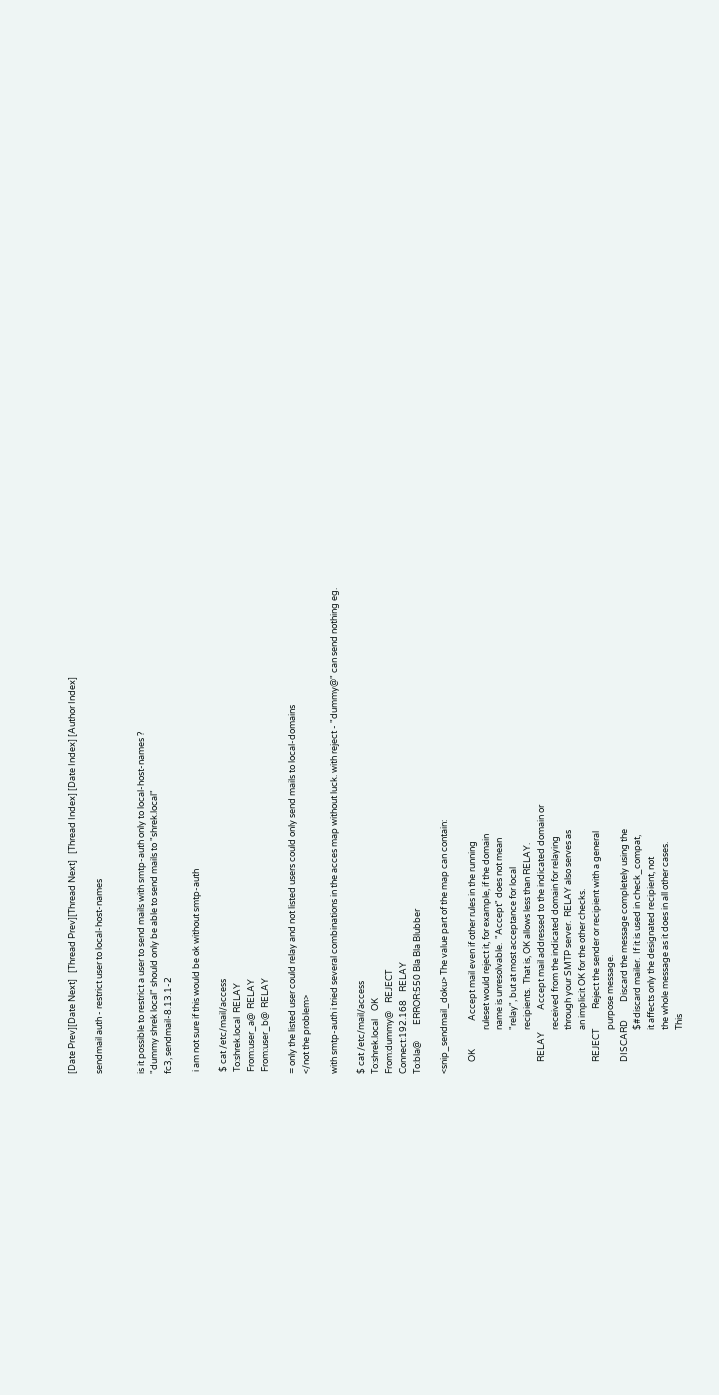[Date Prev][Date Next]   [Thread Prev][Thread Next]   [Thread Index] [Date Index] [Author Index]

sendmail auth - restrict user to local-host-names


is it possible to restrict a user to send mails with smtp-auth only to local-host-names ?
"dummy shrek local" should only be able to send mails to "shrek.local"
fc3, sendmail-8.13.1-2

 i am not sure if this would be ok without smtp-auth

 $ cat /etc/mail/access
 To:shrek.local  RELAY
 From:user_a@  RELAY
 From:user_b@  RELAY

= only the listed user could relay and not listed users could only send mails to local-domains
</not the problem>

with smtp-auth i tried several combinations in the acces map without luck. with reject - "dummy@" can send nothing eg.

$ cat /etc/mail/access
To:shrek.local    OK
From:dummy@    REJECT
Connect:192.168    RELAY
To:bla@        ERROR:550 Bla Bla Blubber

<snip_sendmail_doku> The value part of the map can contain:

      OK              Accept mail even if other rules in the running
                      ruleset would reject it, for example, if the domain
                      name is unresolvable.  "Accept" does not mean
                      "relay", but at most acceptance for local
                      recipients.  That is, OK allows less than RELAY.
      RELAY           Accept mail addressed to the indicated domain or
                      received from the indicated domain for relaying
                      through your SMTP server.  RELAY also serves as
                      an implicit OK for the other checks.
      REJECT          Reject the sender or recipient with a general
                      purpose message.
      DISCARD         Discard the message completely using the
                      $#discard mailer.  If it is used in check_compat,
                      it affects only the designated recipient, not
                      the whole message as it does in all other cases.
                      This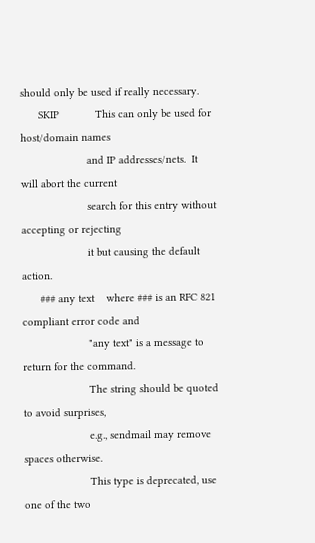should only be used if really necessary.
      SKIP            This can only be used for host/domain names
                      and IP addresses/nets.  It will abort the current
                      search for this entry without accepting or rejecting
                      it but causing the default action.
      ### any text    where ### is an RFC 821 compliant error code and
                      "any text" is a message to return for the command.
                      The string should be quoted to avoid surprises,
                      e.g., sendmail may remove spaces otherwise.
                      This type is deprecated, use one of the two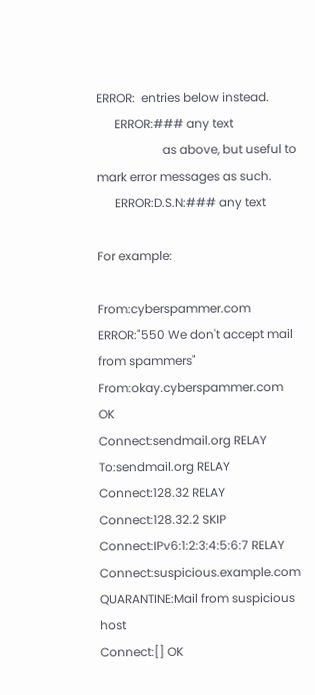ERROR:  entries below instead.
      ERROR:### any text
                      as above, but useful to mark error messages as such.
      ERROR:D.S.N:### any text

For example:

From:cyberspammer.com ERROR:"550 We don't accept mail from spammers"
From:okay.cyberspammer.com OK
Connect:sendmail.org RELAY
To:sendmail.org RELAY
Connect:128.32 RELAY
Connect:128.32.2 SKIP
Connect:IPv6:1:2:3:4:5:6:7 RELAY
Connect:suspicious.example.com QUARANTINE:Mail from suspicious host
Connect:[] OK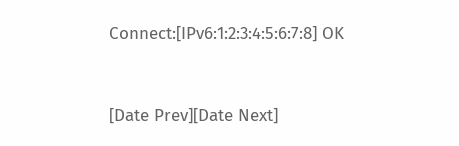Connect:[IPv6:1:2:3:4:5:6:7:8] OK



[Date Prev][Date Next]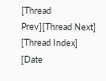[Thread Prev][Thread Next]   [Thread Index] [Date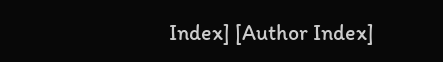Index] [Author Index]